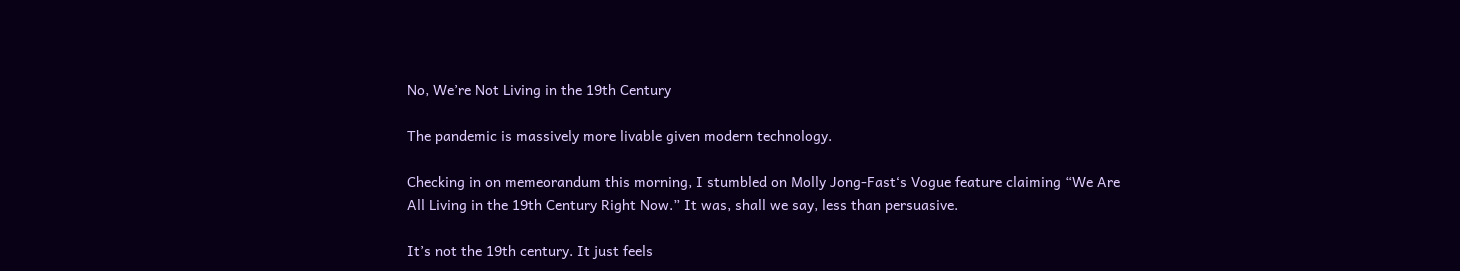No, We’re Not Living in the 19th Century

The pandemic is massively more livable given modern technology.

Checking in on memeorandum this morning, I stumbled on Molly Jong-Fast‘s Vogue feature claiming “We Are All Living in the 19th Century Right Now.” It was, shall we say, less than persuasive.

It’s not the 19th century. It just feels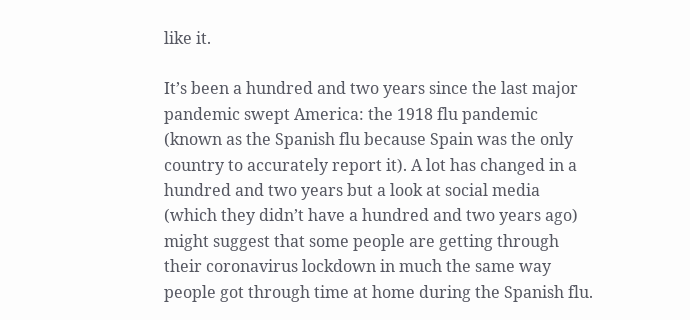like it.

It’s been a hundred and two years since the last major pandemic swept America: the 1918 flu pandemic (known as the Spanish flu because Spain was the only country to accurately report it). A lot has changed in a hundred and two years but a look at social media (which they didn’t have a hundred and two years ago) might suggest that some people are getting through their coronavirus lockdown in much the same way people got through time at home during the Spanish flu.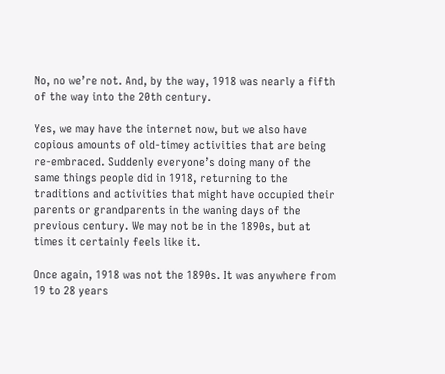No, no we’re not. And, by the way, 1918 was nearly a fifth of the way into the 20th century.

Yes, we may have the internet now, but we also have copious amounts of old-timey activities that are being re-embraced. Suddenly everyone’s doing many of the same things people did in 1918, returning to the traditions and activities that might have occupied their parents or grandparents in the waning days of the previous century. We may not be in the 1890s, but at times it certainly feels like it.

Once again, 1918 was not the 1890s. It was anywhere from 19 to 28 years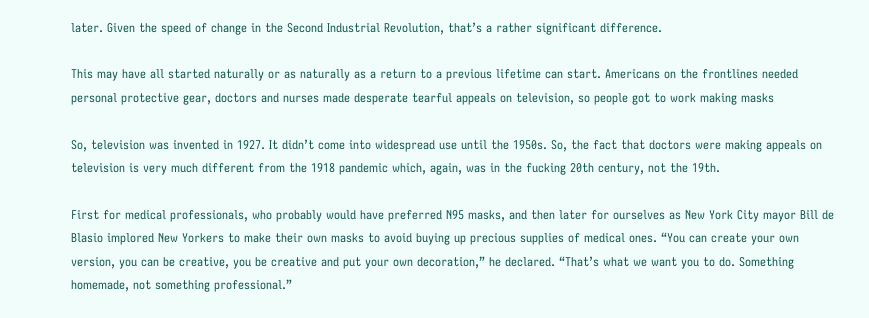later. Given the speed of change in the Second Industrial Revolution, that’s a rather significant difference.

This may have all started naturally or as naturally as a return to a previous lifetime can start. Americans on the frontlines needed personal protective gear, doctors and nurses made desperate tearful appeals on television, so people got to work making masks

So, television was invented in 1927. It didn’t come into widespread use until the 1950s. So, the fact that doctors were making appeals on television is very much different from the 1918 pandemic which, again, was in the fucking 20th century, not the 19th.

First for medical professionals, who probably would have preferred N95 masks, and then later for ourselves as New York City mayor Bill de Blasio implored New Yorkers to make their own masks to avoid buying up precious supplies of medical ones. “You can create your own version, you can be creative, you be creative and put your own decoration,” he declared. “That’s what we want you to do. Something homemade, not something professional.”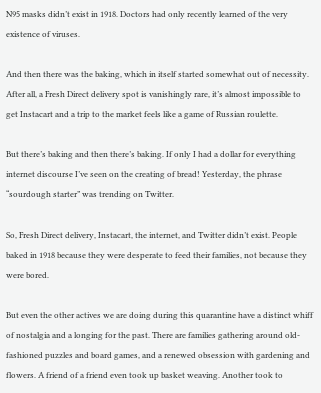N95 masks didn’t exist in 1918. Doctors had only recently learned of the very existence of viruses.

And then there was the baking, which in itself started somewhat out of necessity. After all, a Fresh Direct delivery spot is vanishingly rare, it’s almost impossible to get Instacart and a trip to the market feels like a game of Russian roulette.

But there’s baking and then there’s baking. If only I had a dollar for everything internet discourse I’ve seen on the creating of bread! Yesterday, the phrase “sourdough starter” was trending on Twitter.

So, Fresh Direct delivery, Instacart, the internet, and Twitter didn’t exist. People baked in 1918 because they were desperate to feed their families, not because they were bored.

But even the other actives we are doing during this quarantine have a distinct whiff of nostalgia and a longing for the past. There are families gathering around old-fashioned puzzles and board games, and a renewed obsession with gardening and flowers. A friend of a friend even took up basket weaving. Another took to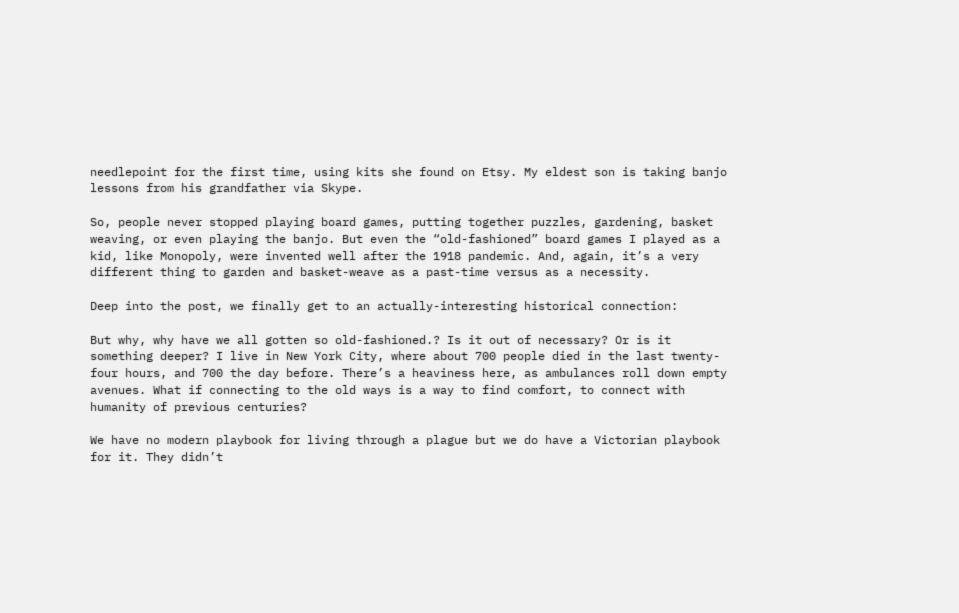needlepoint for the first time, using kits she found on Etsy. My eldest son is taking banjo lessons from his grandfather via Skype.

So, people never stopped playing board games, putting together puzzles, gardening, basket weaving, or even playing the banjo. But even the “old-fashioned” board games I played as a kid, like Monopoly, were invented well after the 1918 pandemic. And, again, it’s a very different thing to garden and basket-weave as a past-time versus as a necessity.

Deep into the post, we finally get to an actually-interesting historical connection:

But why, why have we all gotten so old-fashioned.? Is it out of necessary? Or is it something deeper? I live in New York City, where about 700 people died in the last twenty-four hours, and 700 the day before. There’s a heaviness here, as ambulances roll down empty avenues. What if connecting to the old ways is a way to find comfort, to connect with humanity of previous centuries?

We have no modern playbook for living through a plague but we do have a Victorian playbook for it. They didn’t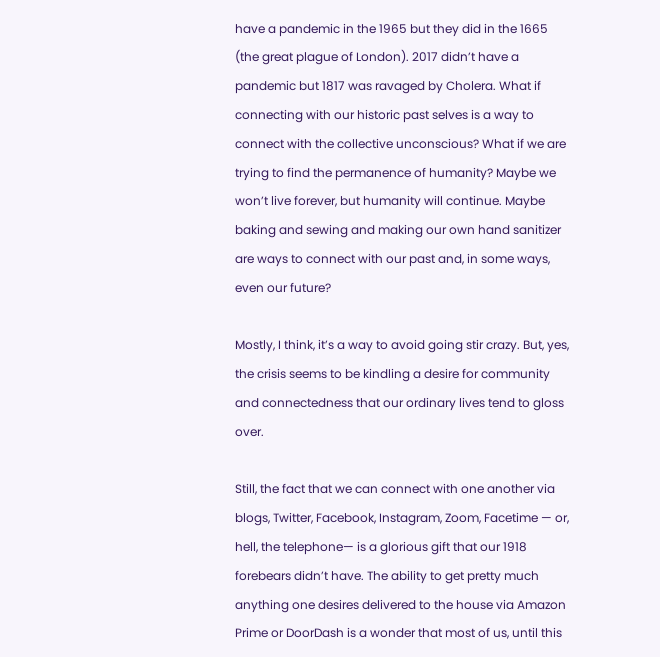have a pandemic in the 1965 but they did in the 1665 (the great plague of London). 2017 didn’t have a pandemic but 1817 was ravaged by Cholera. What if connecting with our historic past selves is a way to connect with the collective unconscious? What if we are trying to find the permanence of humanity? Maybe we won’t live forever, but humanity will continue. Maybe baking and sewing and making our own hand sanitizer are ways to connect with our past and, in some ways, even our future?

Mostly, I think, it’s a way to avoid going stir crazy. But, yes, the crisis seems to be kindling a desire for community and connectedness that our ordinary lives tend to gloss over.

Still, the fact that we can connect with one another via blogs, Twitter, Facebook, Instagram, Zoom, Facetime — or, hell, the telephone— is a glorious gift that our 1918 forebears didn’t have. The ability to get pretty much anything one desires delivered to the house via Amazon Prime or DoorDash is a wonder that most of us, until this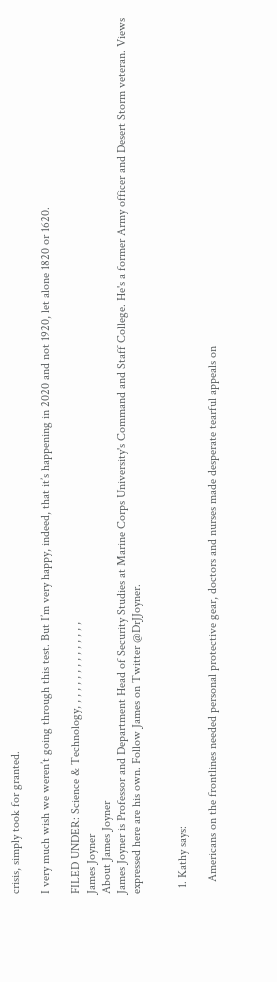crisis, simply took for granted.

I very much wish we weren’t going through this test. But I’m very happy, indeed, that it’s happening in 2020 and not 1920, let alone 1820 or 1620.

FILED UNDER: Science & Technology, , , , , , , , , , , , , , ,
James Joyner
About James Joyner
James Joyner is Professor and Department Head of Security Studies at Marine Corps University's Command and Staff College. He's a former Army officer and Desert Storm veteran. Views expressed here are his own. Follow James on Twitter @DrJJoyner.


  1. Kathy says:

    Americans on the frontlines needed personal protective gear, doctors and nurses made desperate tearful appeals on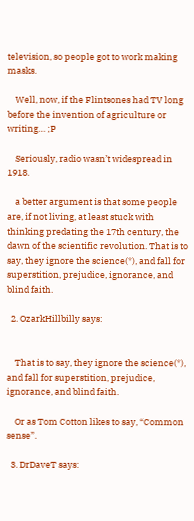television, so people got to work making masks.

    Well, now, if the Flintsones had TV long before the invention of agriculture or writing… ;P

    Seriously, radio wasn’t widespread in 1918.

    a better argument is that some people are, if not living, at least stuck with thinking predating the 17th century, the dawn of the scientific revolution. That is to say, they ignore the science(*), and fall for superstition, prejudice, ignorance, and blind faith.

  2. OzarkHillbilly says:


    That is to say, they ignore the science(*), and fall for superstition, prejudice, ignorance, and blind faith.

    Or as Tom Cotton likes to say, “Common sense”.

  3. DrDaveT says: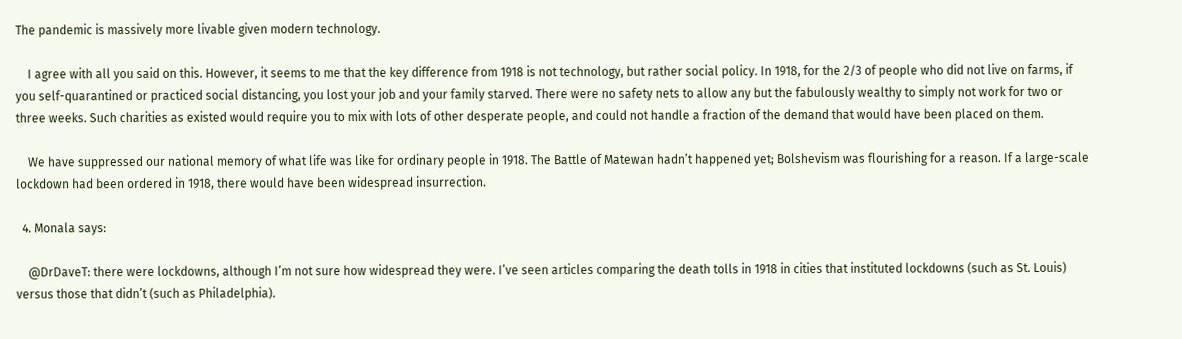The pandemic is massively more livable given modern technology.

    I agree with all you said on this. However, it seems to me that the key difference from 1918 is not technology, but rather social policy. In 1918, for the 2/3 of people who did not live on farms, if you self-quarantined or practiced social distancing, you lost your job and your family starved. There were no safety nets to allow any but the fabulously wealthy to simply not work for two or three weeks. Such charities as existed would require you to mix with lots of other desperate people, and could not handle a fraction of the demand that would have been placed on them.

    We have suppressed our national memory of what life was like for ordinary people in 1918. The Battle of Matewan hadn’t happened yet; Bolshevism was flourishing for a reason. If a large-scale lockdown had been ordered in 1918, there would have been widespread insurrection.

  4. Monala says:

    @DrDaveT: there were lockdowns, although I’m not sure how widespread they were. I’ve seen articles comparing the death tolls in 1918 in cities that instituted lockdowns (such as St. Louis) versus those that didn’t (such as Philadelphia).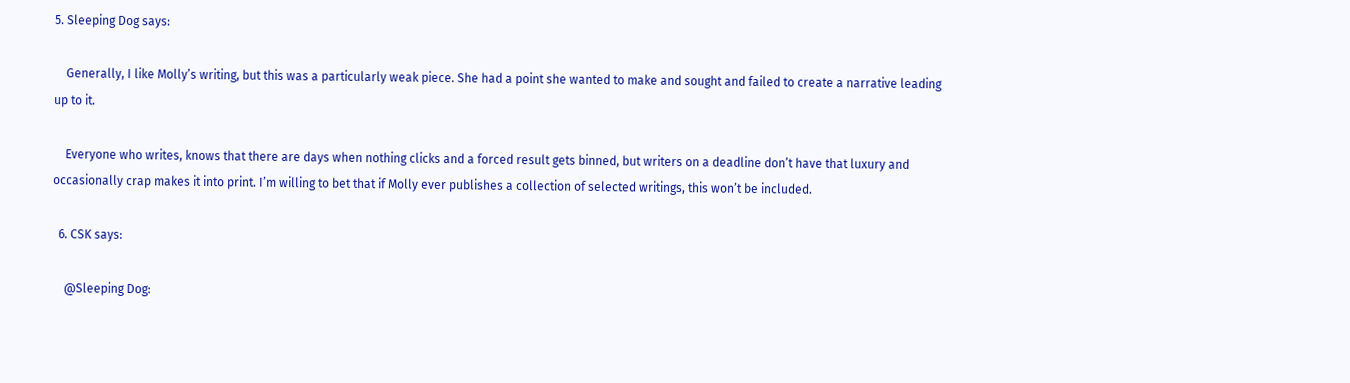5. Sleeping Dog says:

    Generally, I like Molly’s writing, but this was a particularly weak piece. She had a point she wanted to make and sought and failed to create a narrative leading up to it.

    Everyone who writes, knows that there are days when nothing clicks and a forced result gets binned, but writers on a deadline don’t have that luxury and occasionally crap makes it into print. I’m willing to bet that if Molly ever publishes a collection of selected writings, this won’t be included.

  6. CSK says:

    @Sleeping Dog: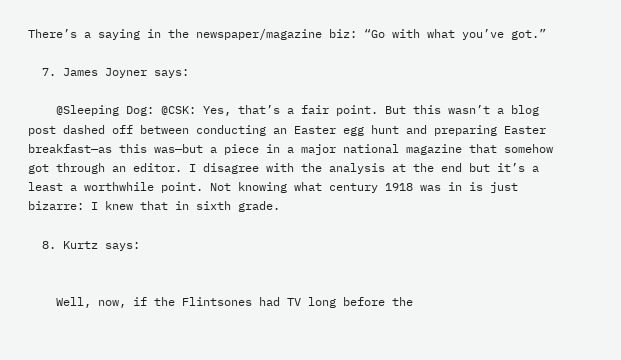There’s a saying in the newspaper/magazine biz: “Go with what you’ve got.”

  7. James Joyner says:

    @Sleeping Dog: @CSK: Yes, that’s a fair point. But this wasn’t a blog post dashed off between conducting an Easter egg hunt and preparing Easter breakfast—as this was—but a piece in a major national magazine that somehow got through an editor. I disagree with the analysis at the end but it’s a least a worthwhile point. Not knowing what century 1918 was in is just bizarre: I knew that in sixth grade.

  8. Kurtz says:


    Well, now, if the Flintsones had TV long before the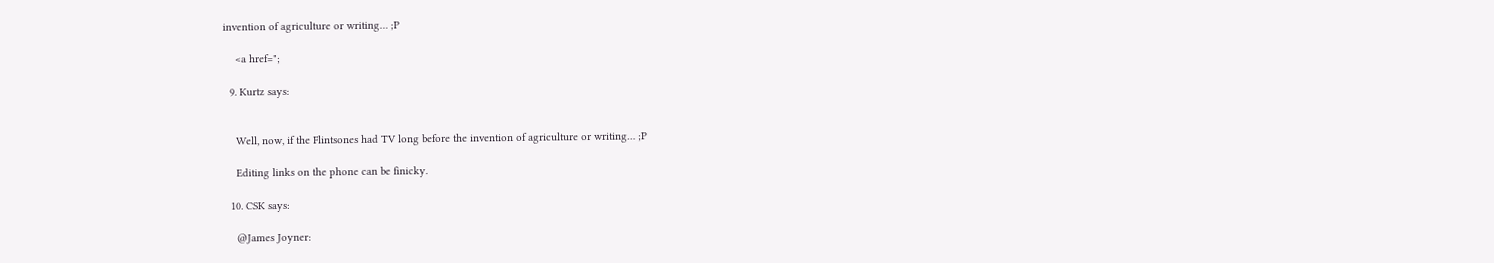invention of agriculture or writing… ;P

    <a href=";

  9. Kurtz says:


    Well, now, if the Flintsones had TV long before the invention of agriculture or writing… ;P

    Editing links on the phone can be finicky.

  10. CSK says:

    @James Joyner: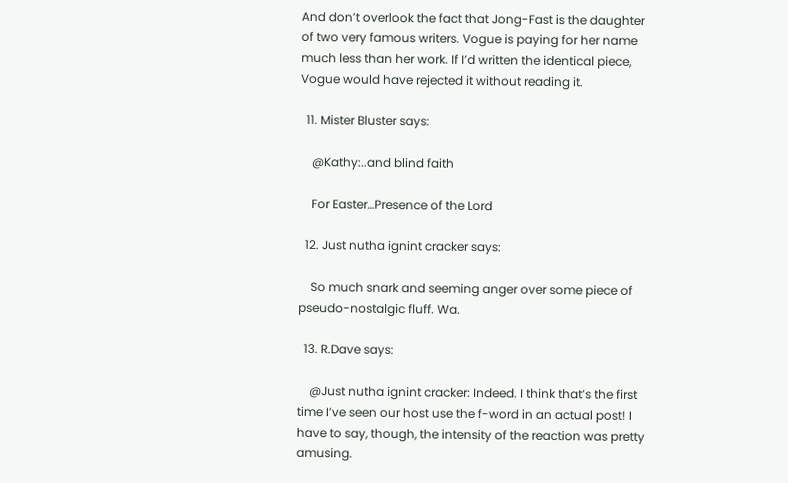And don’t overlook the fact that Jong-Fast is the daughter of two very famous writers. Vogue is paying for her name much less than her work. If I’d written the identical piece, Vogue would have rejected it without reading it.

  11. Mister Bluster says:

    @Kathy:..and blind faith

    For Easter…Presence of the Lord

  12. Just nutha ignint cracker says:

    So much snark and seeming anger over some piece of pseudo-nostalgic fluff. Wa.

  13. R.Dave says:

    @Just nutha ignint cracker: Indeed. I think that’s the first time I’ve seen our host use the f-word in an actual post! I have to say, though, the intensity of the reaction was pretty amusing.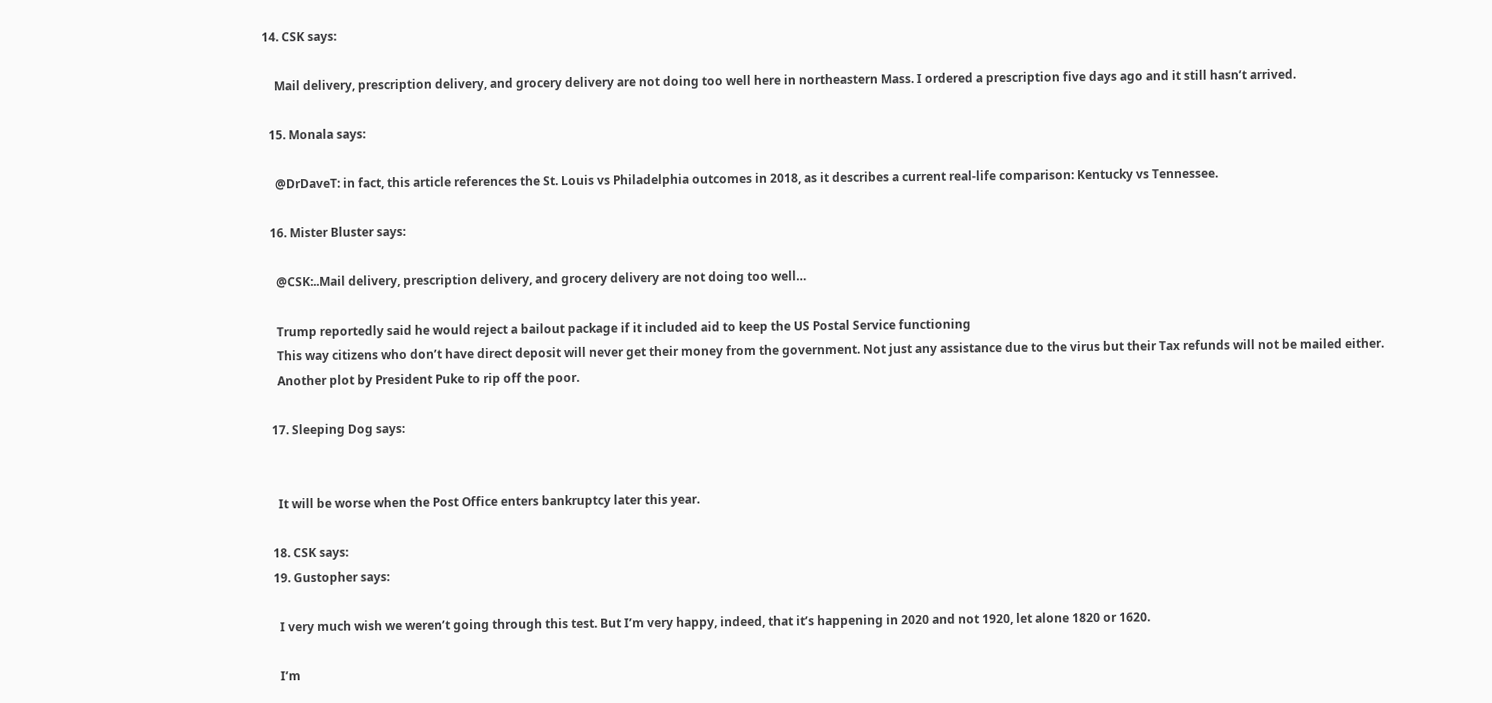14. CSK says:

    Mail delivery, prescription delivery, and grocery delivery are not doing too well here in northeastern Mass. I ordered a prescription five days ago and it still hasn’t arrived.

  15. Monala says:

    @DrDaveT: in fact, this article references the St. Louis vs Philadelphia outcomes in 2018, as it describes a current real-life comparison: Kentucky vs Tennessee.

  16. Mister Bluster says:

    @CSK:..Mail delivery, prescription delivery, and grocery delivery are not doing too well…

    Trump reportedly said he would reject a bailout package if it included aid to keep the US Postal Service functioning
    This way citizens who don’t have direct deposit will never get their money from the government. Not just any assistance due to the virus but their Tax refunds will not be mailed either.
    Another plot by President Puke to rip off the poor.

  17. Sleeping Dog says:


    It will be worse when the Post Office enters bankruptcy later this year.

  18. CSK says:
  19. Gustopher says:

    I very much wish we weren’t going through this test. But I’m very happy, indeed, that it’s happening in 2020 and not 1920, let alone 1820 or 1620.

    I’m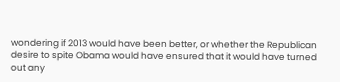wondering if 2013 would have been better, or whether the Republican desire to spite Obama would have ensured that it would have turned out any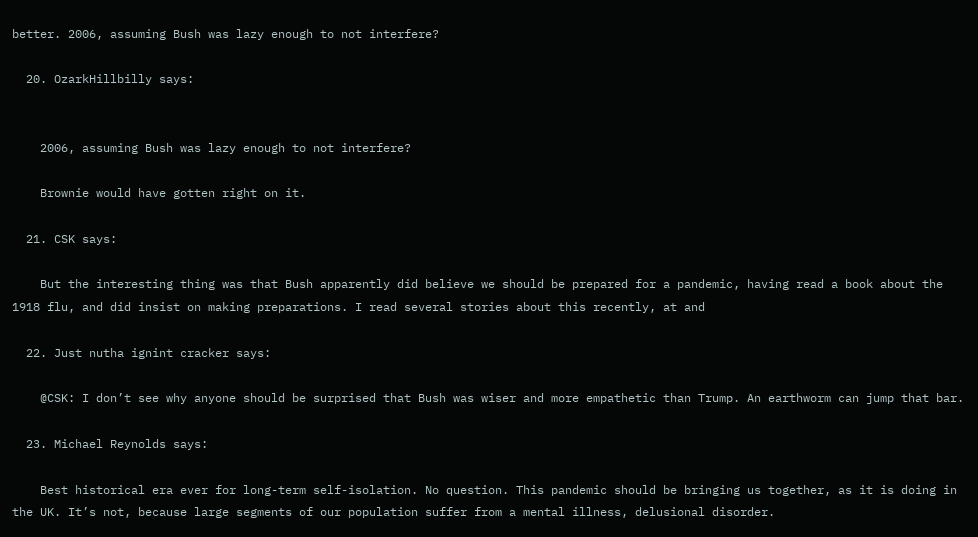better. 2006, assuming Bush was lazy enough to not interfere?

  20. OzarkHillbilly says:


    2006, assuming Bush was lazy enough to not interfere?

    Brownie would have gotten right on it.

  21. CSK says:

    But the interesting thing was that Bush apparently did believe we should be prepared for a pandemic, having read a book about the 1918 flu, and did insist on making preparations. I read several stories about this recently, at and

  22. Just nutha ignint cracker says:

    @CSK: I don’t see why anyone should be surprised that Bush was wiser and more empathetic than Trump. An earthworm can jump that bar.

  23. Michael Reynolds says:

    Best historical era ever for long-term self-isolation. No question. This pandemic should be bringing us together, as it is doing in the UK. It’s not, because large segments of our population suffer from a mental illness, delusional disorder.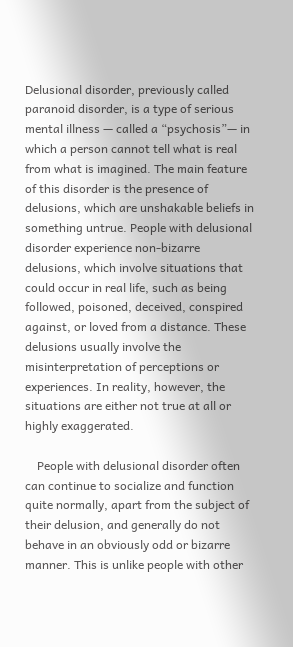Delusional disorder, previously called paranoid disorder, is a type of serious mental illness — called a “psychosis”— in which a person cannot tell what is real from what is imagined. The main feature of this disorder is the presence of delusions, which are unshakable beliefs in something untrue. People with delusional disorder experience non-bizarre delusions, which involve situations that could occur in real life, such as being followed, poisoned, deceived, conspired against, or loved from a distance. These delusions usually involve the misinterpretation of perceptions or experiences. In reality, however, the situations are either not true at all or highly exaggerated.

    People with delusional disorder often can continue to socialize and function quite normally, apart from the subject of their delusion, and generally do not behave in an obviously odd or bizarre manner. This is unlike people with other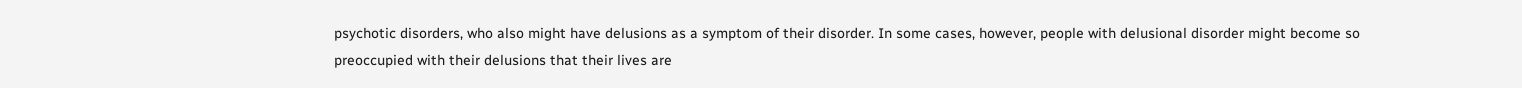psychotic disorders, who also might have delusions as a symptom of their disorder. In some cases, however, people with delusional disorder might become so preoccupied with their delusions that their lives are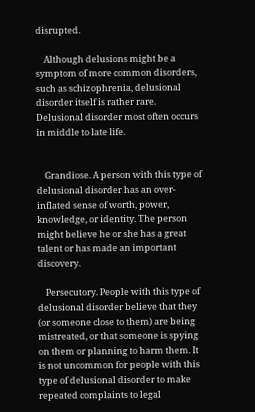disrupted.

    Although delusions might be a symptom of more common disorders, such as schizophrenia, delusional disorder itself is rather rare. Delusional disorder most often occurs in middle to late life.


    Grandiose. A person with this type of delusional disorder has an over-inflated sense of worth, power, knowledge, or identity. The person might believe he or she has a great talent or has made an important discovery.

    Persecutory. People with this type of delusional disorder believe that they (or someone close to them) are being mistreated, or that someone is spying on them or planning to harm them. It is not uncommon for people with this type of delusional disorder to make repeated complaints to legal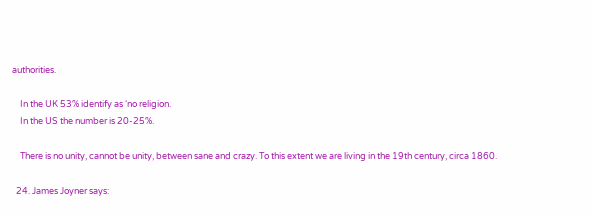authorities.

    In the UK 53% identify as ‘no religion.
    In the US the number is 20-25%.

    There is no unity, cannot be unity, between sane and crazy. To this extent we are living in the 19th century, circa 1860.

  24. James Joyner says: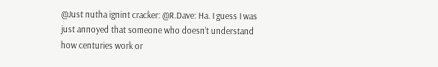@Just nutha ignint cracker: @R.Dave: Ha. I guess I was just annoyed that someone who doesn’t understand how centuries work or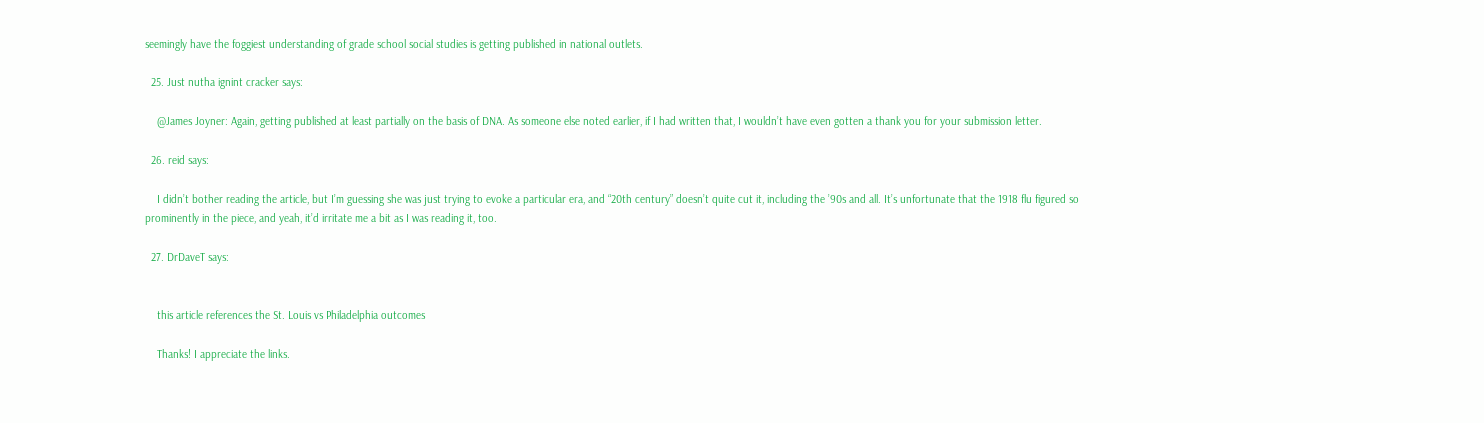seemingly have the foggiest understanding of grade school social studies is getting published in national outlets.

  25. Just nutha ignint cracker says:

    @James Joyner: Again, getting published at least partially on the basis of DNA. As someone else noted earlier, if I had written that, I wouldn’t have even gotten a thank you for your submission letter.

  26. reid says:

    I didn’t bother reading the article, but I’m guessing she was just trying to evoke a particular era, and “20th century” doesn’t quite cut it, including the ’90s and all. It’s unfortunate that the 1918 flu figured so prominently in the piece, and yeah, it’d irritate me a bit as I was reading it, too.

  27. DrDaveT says:


    this article references the St. Louis vs Philadelphia outcomes

    Thanks! I appreciate the links.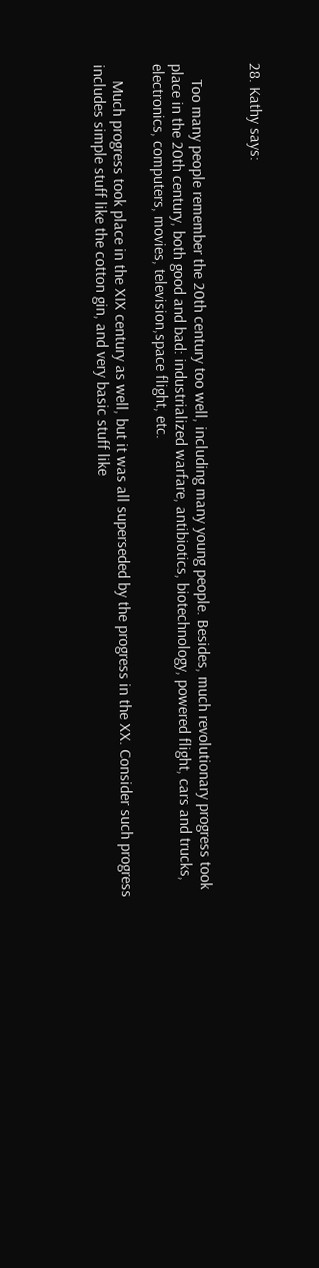28. Kathy says:


    Too many people remember the 20th century too well, including many young people. Besides, much revolutionary progress took place in the 20th century, both good and bad: industrialized warfare, antibiotics, biotechnology, powered flight, cars and trucks, electronics, computers, movies, television,space flight, etc.

    Much progress took place in the XIX century as well, but it was all superseded by the progress in the XX. Consider such progress includes simple stuff like the cotton gin, and very basic stuff like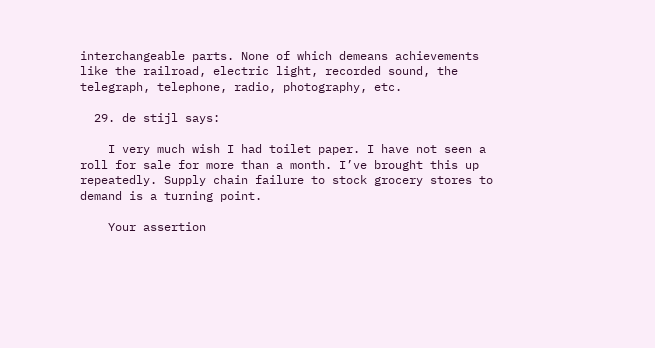interchangeable parts. None of which demeans achievements like the railroad, electric light, recorded sound, the telegraph, telephone, radio, photography, etc.

  29. de stijl says:

    I very much wish I had toilet paper. I have not seen a roll for sale for more than a month. I’ve brought this up repeatedly. Supply chain failure to stock grocery stores to demand is a turning point.

    Your assertion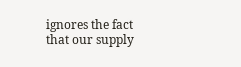ignores the fact that our supply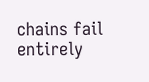chains fail entirely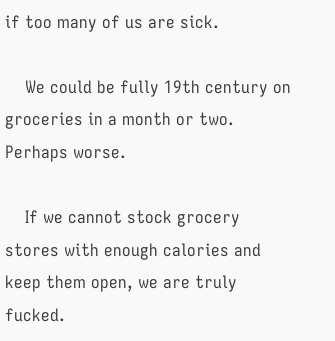if too many of us are sick.

    We could be fully 19th century on groceries in a month or two. Perhaps worse.

    If we cannot stock grocery stores with enough calories and keep them open, we are truly fucked.